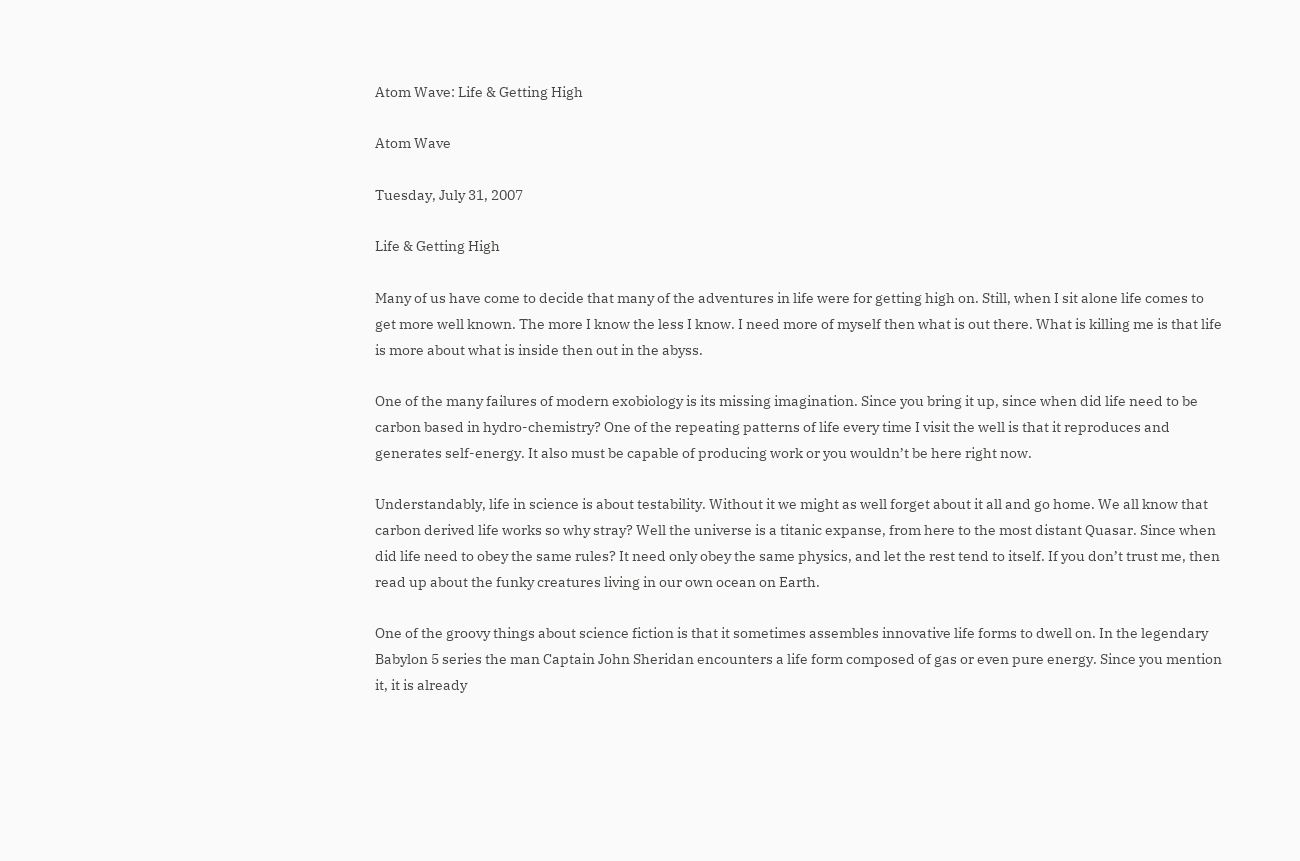Atom Wave: Life & Getting High

Atom Wave

Tuesday, July 31, 2007

Life & Getting High

Many of us have come to decide that many of the adventures in life were for getting high on. Still, when I sit alone life comes to get more well known. The more I know the less I know. I need more of myself then what is out there. What is killing me is that life is more about what is inside then out in the abyss.

One of the many failures of modern exobiology is its missing imagination. Since you bring it up, since when did life need to be carbon based in hydro-chemistry? One of the repeating patterns of life every time I visit the well is that it reproduces and generates self-energy. It also must be capable of producing work or you wouldn’t be here right now.

Understandably, life in science is about testability. Without it we might as well forget about it all and go home. We all know that carbon derived life works so why stray? Well the universe is a titanic expanse, from here to the most distant Quasar. Since when did life need to obey the same rules? It need only obey the same physics, and let the rest tend to itself. If you don’t trust me, then read up about the funky creatures living in our own ocean on Earth.

One of the groovy things about science fiction is that it sometimes assembles innovative life forms to dwell on. In the legendary Babylon 5 series the man Captain John Sheridan encounters a life form composed of gas or even pure energy. Since you mention it, it is already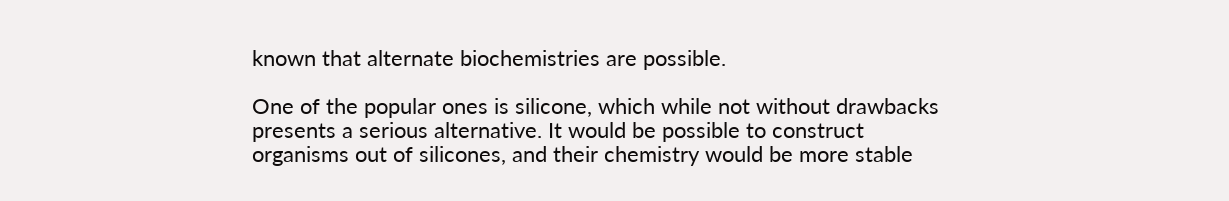known that alternate biochemistries are possible.

One of the popular ones is silicone, which while not without drawbacks presents a serious alternative. It would be possible to construct organisms out of silicones, and their chemistry would be more stable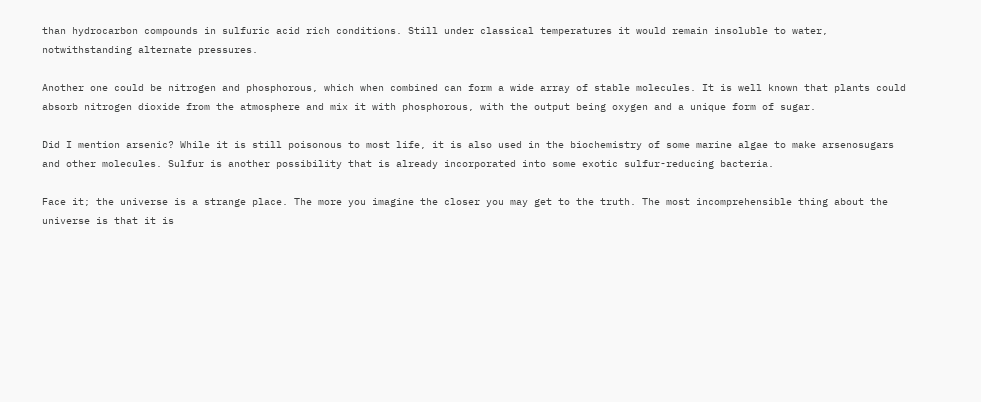than hydrocarbon compounds in sulfuric acid rich conditions. Still under classical temperatures it would remain insoluble to water, notwithstanding alternate pressures.

Another one could be nitrogen and phosphorous, which when combined can form a wide array of stable molecules. It is well known that plants could absorb nitrogen dioxide from the atmosphere and mix it with phosphorous, with the output being oxygen and a unique form of sugar.

Did I mention arsenic? While it is still poisonous to most life, it is also used in the biochemistry of some marine algae to make arsenosugars and other molecules. Sulfur is another possibility that is already incorporated into some exotic sulfur-reducing bacteria.

Face it; the universe is a strange place. The more you imagine the closer you may get to the truth. The most incomprehensible thing about the universe is that it is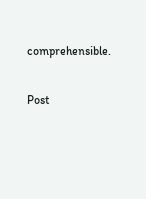comprehensible.


Post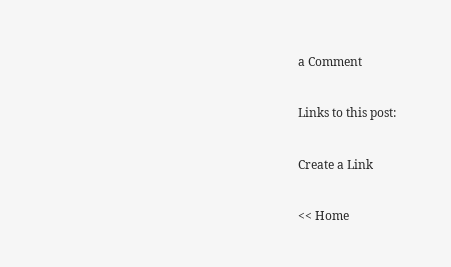a Comment

Links to this post:

Create a Link

<< Home